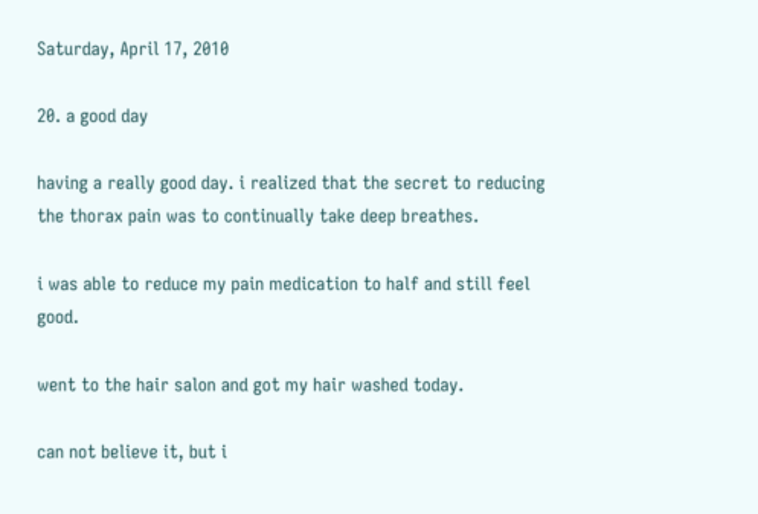Saturday, April 17, 2010

20. a good day

having a really good day. i realized that the secret to reducing the thorax pain was to continually take deep breathes.

i was able to reduce my pain medication to half and still feel good.

went to the hair salon and got my hair washed today.

can not believe it, but i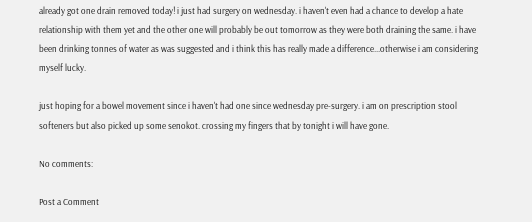already got one drain removed today! i just had surgery on wednesday. i haven't even had a chance to develop a hate relationship with them yet and the other one will probably be out tomorrow as they were both draining the same. i have been drinking tonnes of water as was suggested and i think this has really made a difference...otherwise i am considering myself lucky.

just hoping for a bowel movement since i haven't had one since wednesday pre-surgery. i am on prescription stool softeners but also picked up some senokot. crossing my fingers that by tonight i will have gone.

No comments:

Post a Comment